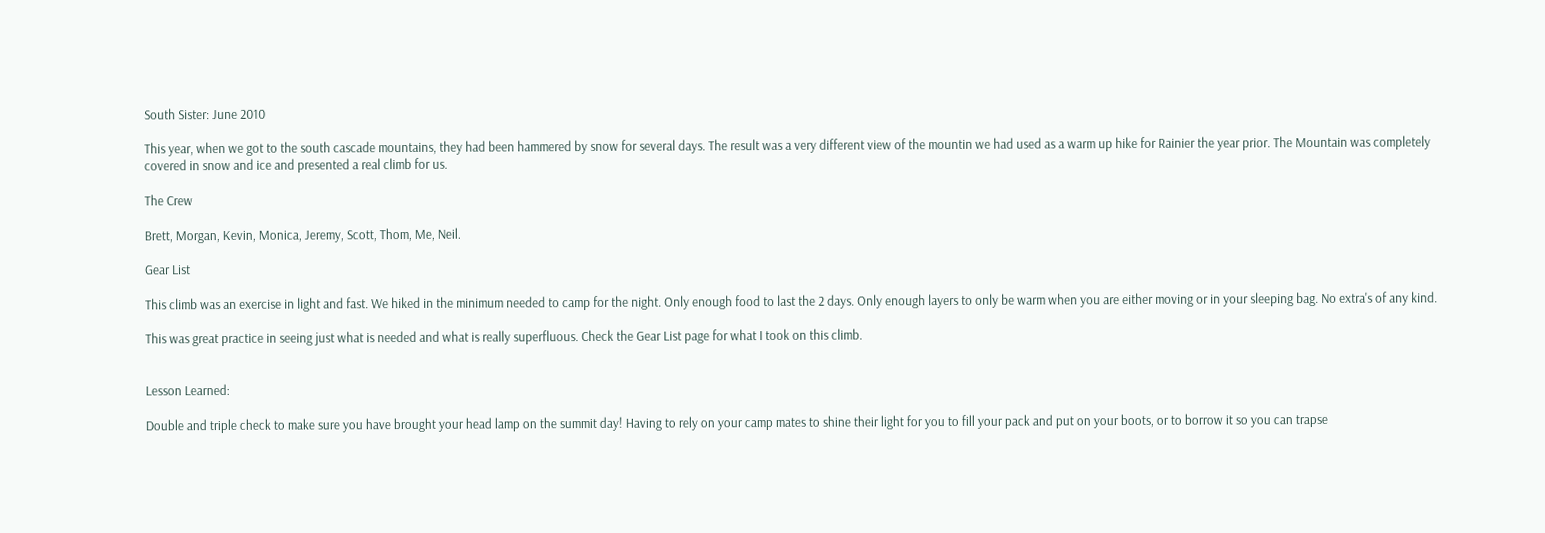South Sister: June 2010

This year, when we got to the south cascade mountains, they had been hammered by snow for several days. The result was a very different view of the mountin we had used as a warm up hike for Rainier the year prior. The Mountain was completely covered in snow and ice and presented a real climb for us.

The Crew

Brett, Morgan, Kevin, Monica, Jeremy, Scott, Thom, Me, Neil.

Gear List

This climb was an exercise in light and fast. We hiked in the minimum needed to camp for the night. Only enough food to last the 2 days. Only enough layers to only be warm when you are either moving or in your sleeping bag. No extra's of any kind.

This was great practice in seeing just what is needed and what is really superfluous. Check the Gear List page for what I took on this climb.


Lesson Learned:

Double and triple check to make sure you have brought your head lamp on the summit day! Having to rely on your camp mates to shine their light for you to fill your pack and put on your boots, or to borrow it so you can trapse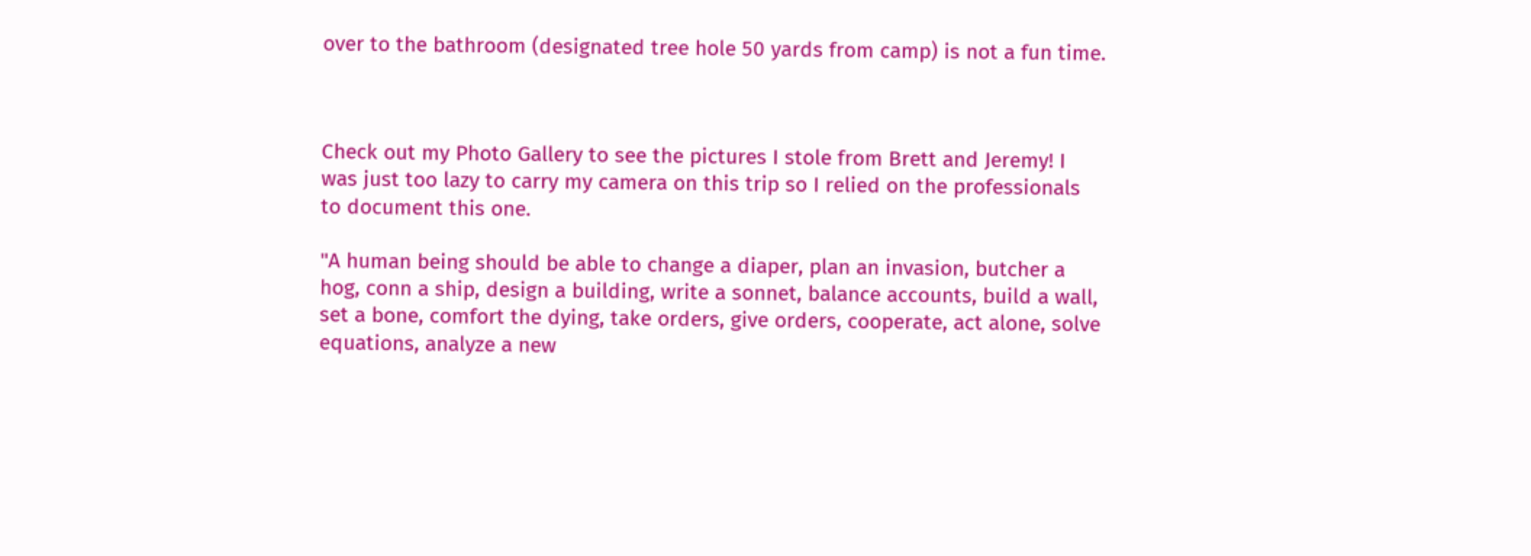over to the bathroom (designated tree hole 50 yards from camp) is not a fun time.



Check out my Photo Gallery to see the pictures I stole from Brett and Jeremy! I was just too lazy to carry my camera on this trip so I relied on the professionals to document this one.

"A human being should be able to change a diaper, plan an invasion, butcher a hog, conn a ship, design a building, write a sonnet, balance accounts, build a wall, set a bone, comfort the dying, take orders, give orders, cooperate, act alone, solve equations, analyze a new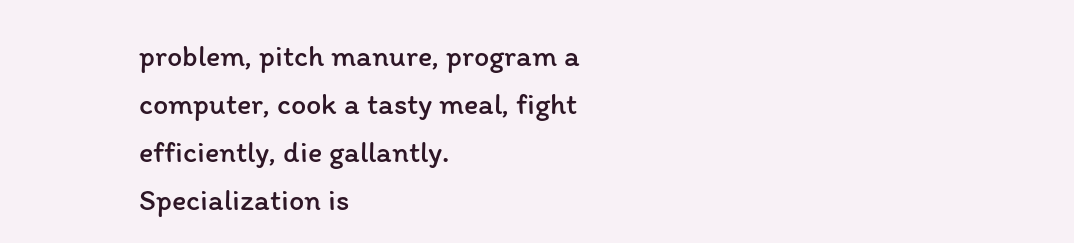problem, pitch manure, program a computer, cook a tasty meal, fight efficiently, die gallantly. Specialization is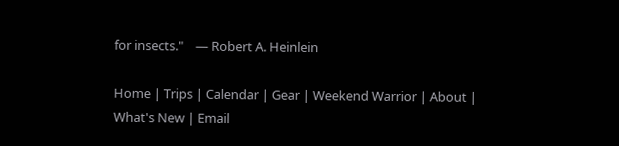for insects."    — Robert A. Heinlein

Home | Trips | Calendar | Gear | Weekend Warrior | About | What's New | Email